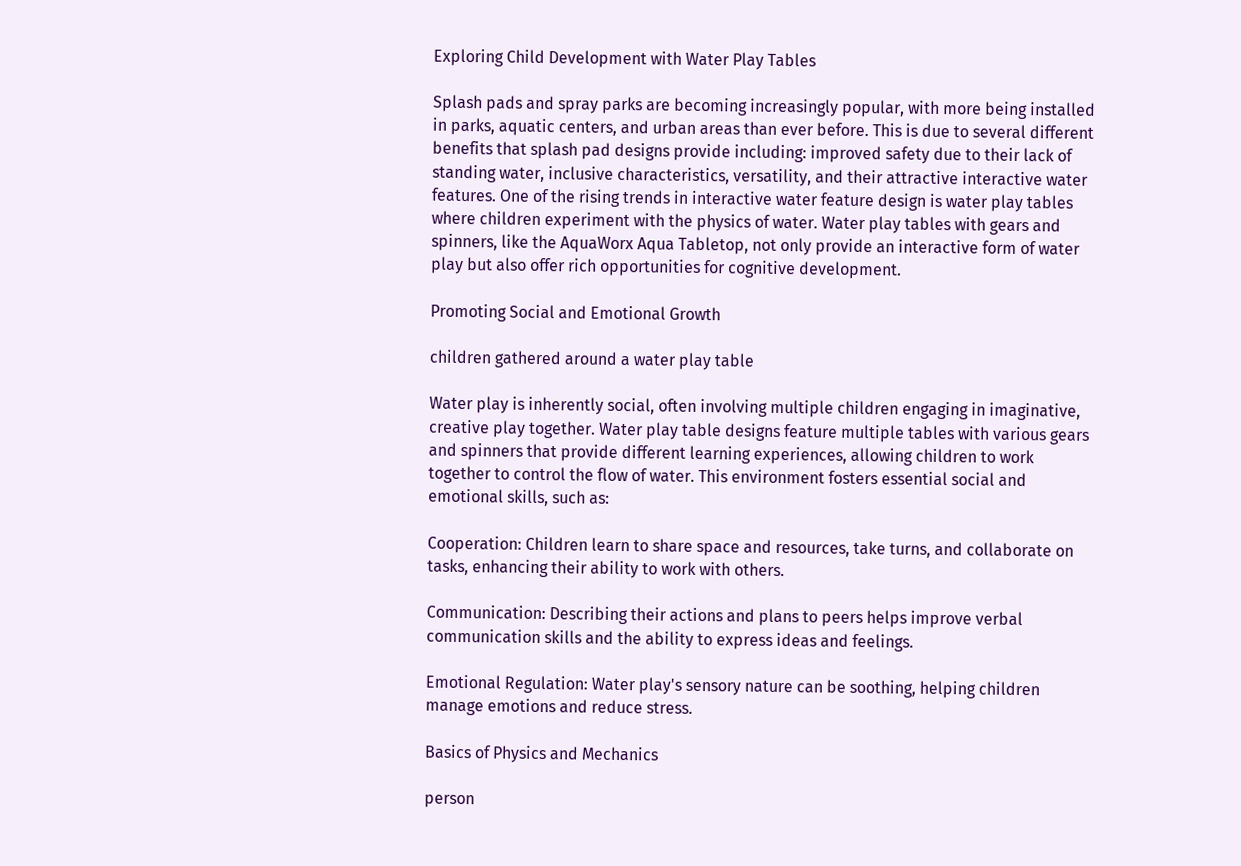Exploring Child Development with Water Play Tables

Splash pads and spray parks are becoming increasingly popular, with more being installed in parks, aquatic centers, and urban areas than ever before. This is due to several different benefits that splash pad designs provide including: improved safety due to their lack of standing water, inclusive characteristics, versatility, and their attractive interactive water features. One of the rising trends in interactive water feature design is water play tables where children experiment with the physics of water. Water play tables with gears and spinners, like the AquaWorx Aqua Tabletop, not only provide an interactive form of water play but also offer rich opportunities for cognitive development.

Promoting Social and Emotional Growth

children gathered around a water play table

Water play is inherently social, often involving multiple children engaging in imaginative, creative play together. Water play table designs feature multiple tables with various gears and spinners that provide different learning experiences, allowing children to work together to control the flow of water. This environment fosters essential social and emotional skills, such as:

Cooperation: Children learn to share space and resources, take turns, and collaborate on tasks, enhancing their ability to work with others.

Communication: Describing their actions and plans to peers helps improve verbal communication skills and the ability to express ideas and feelings.

Emotional Regulation: Water play's sensory nature can be soothing, helping children manage emotions and reduce stress.

Basics of Physics and Mechanics

person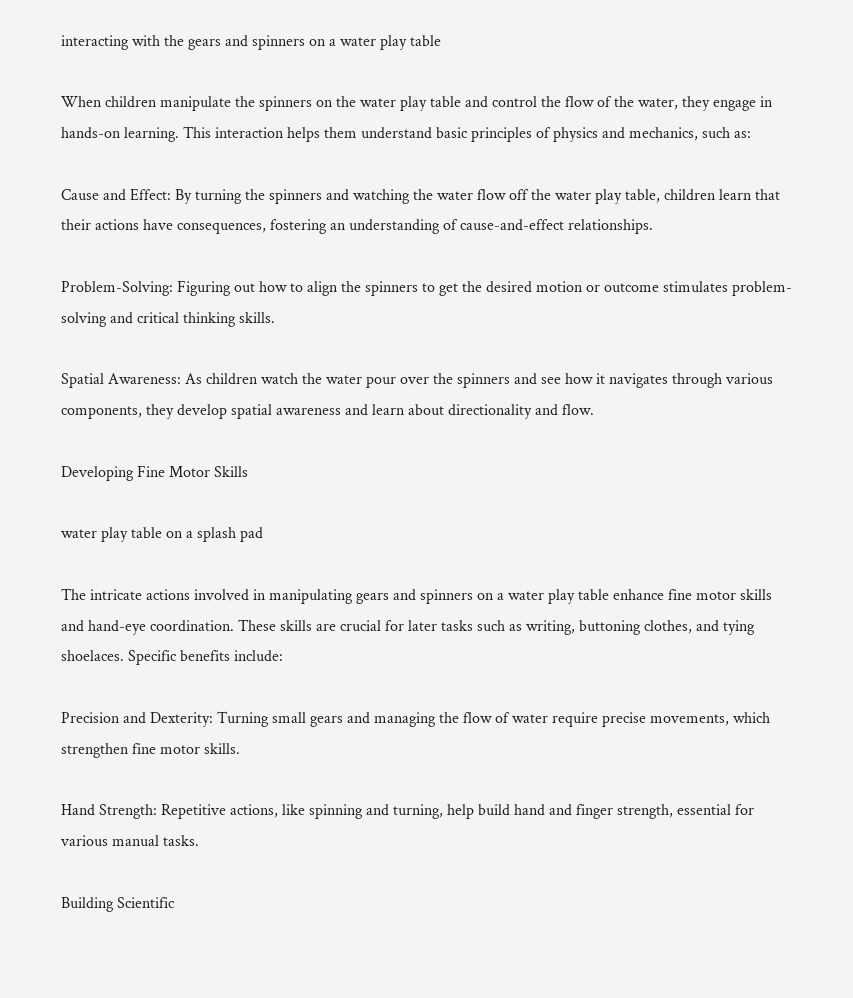interacting with the gears and spinners on a water play table

When children manipulate the spinners on the water play table and control the flow of the water, they engage in hands-on learning. This interaction helps them understand basic principles of physics and mechanics, such as:

Cause and Effect: By turning the spinners and watching the water flow off the water play table, children learn that their actions have consequences, fostering an understanding of cause-and-effect relationships.

Problem-Solving: Figuring out how to align the spinners to get the desired motion or outcome stimulates problem-solving and critical thinking skills.

Spatial Awareness: As children watch the water pour over the spinners and see how it navigates through various components, they develop spatial awareness and learn about directionality and flow.

Developing Fine Motor Skills

water play table on a splash pad

The intricate actions involved in manipulating gears and spinners on a water play table enhance fine motor skills and hand-eye coordination. These skills are crucial for later tasks such as writing, buttoning clothes, and tying shoelaces. Specific benefits include:

Precision and Dexterity: Turning small gears and managing the flow of water require precise movements, which strengthen fine motor skills.

Hand Strength: Repetitive actions, like spinning and turning, help build hand and finger strength, essential for various manual tasks.

Building Scientific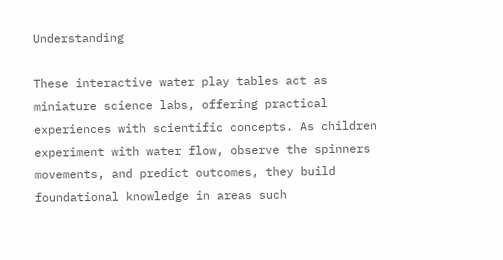Understanding

These interactive water play tables act as miniature science labs, offering practical experiences with scientific concepts. As children experiment with water flow, observe the spinners movements, and predict outcomes, they build foundational knowledge in areas such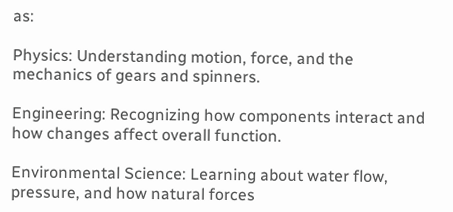as:

Physics: Understanding motion, force, and the mechanics of gears and spinners.

Engineering: Recognizing how components interact and how changes affect overall function.

Environmental Science: Learning about water flow, pressure, and how natural forces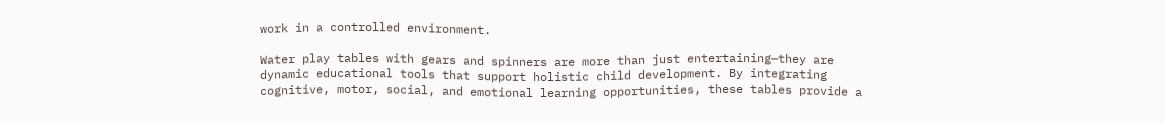work in a controlled environment.

Water play tables with gears and spinners are more than just entertaining—they are dynamic educational tools that support holistic child development. By integrating cognitive, motor, social, and emotional learning opportunities, these tables provide a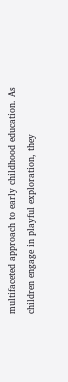multifaceted approach to early childhood education. As children engage in playful exploration, they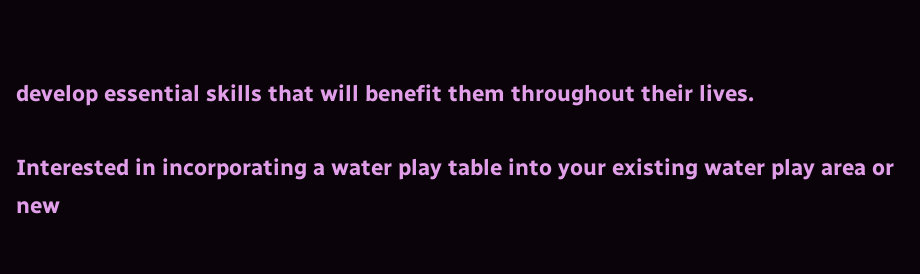develop essential skills that will benefit them throughout their lives.

Interested in incorporating a water play table into your existing water play area or new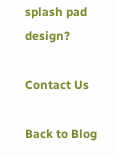splash pad design?

Contact Us

Back to Blog